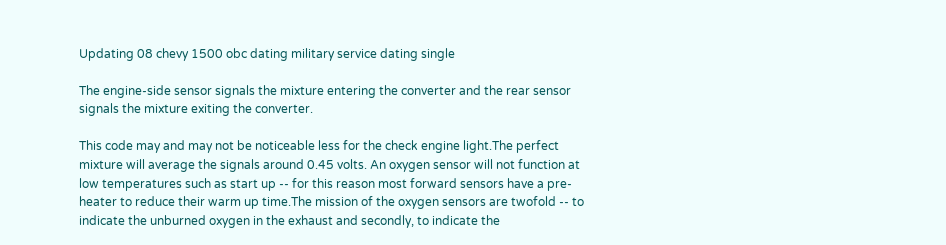Updating 08 chevy 1500 obc dating military service dating single

The engine-side sensor signals the mixture entering the converter and the rear sensor signals the mixture exiting the converter.

This code may and may not be noticeable less for the check engine light.The perfect mixture will average the signals around 0.45 volts. An oxygen sensor will not function at low temperatures such as start up -- for this reason most forward sensors have a pre-heater to reduce their warm up time.The mission of the oxygen sensors are twofold -- to indicate the unburned oxygen in the exhaust and secondly, to indicate the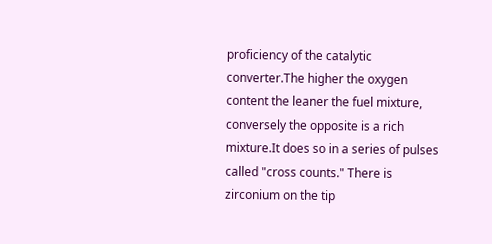proficiency of the catalytic converter.The higher the oxygen content the leaner the fuel mixture, conversely the opposite is a rich mixture.It does so in a series of pulses called "cross counts." There is zirconium on the tip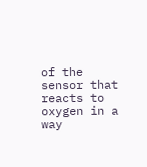of the sensor that reacts to oxygen in a way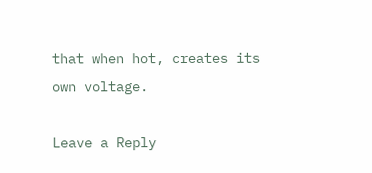that when hot, creates its own voltage.

Leave a Reply